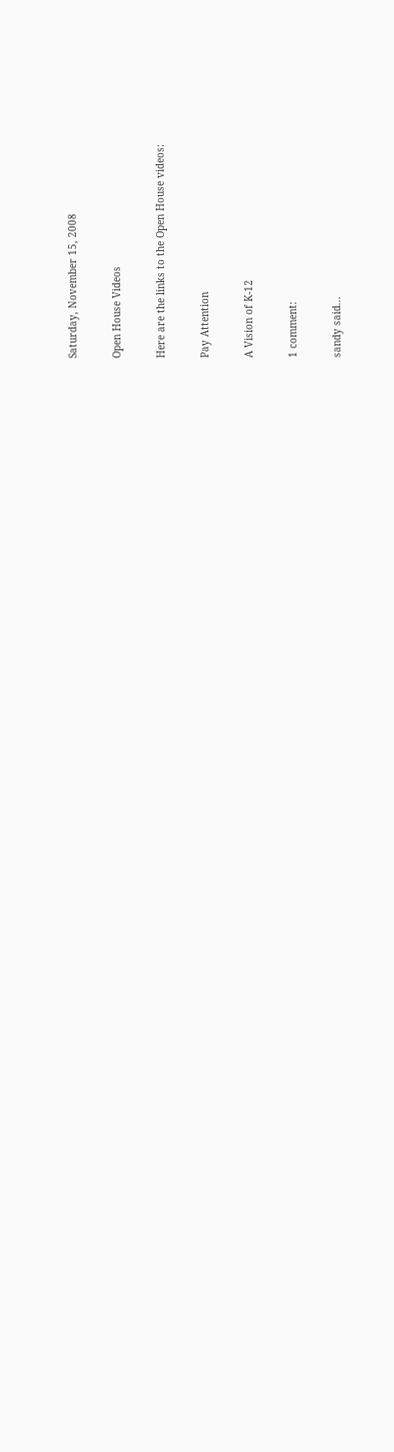Saturday, November 15, 2008

Open House Videos

Here are the links to the Open House videos:

Pay Attention

A Vision of K-12

1 comment:

sandy said...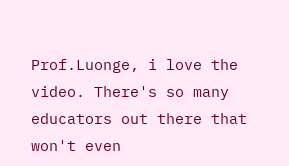Prof.Luonge, i love the video. There's so many educators out there that won't even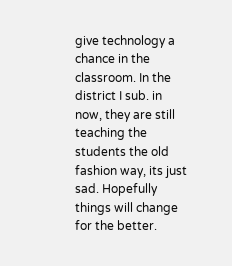give technology a chance in the classroom. In the district I sub. in now, they are still teaching the students the old fashion way, its just sad. Hopefully things will change for the better.